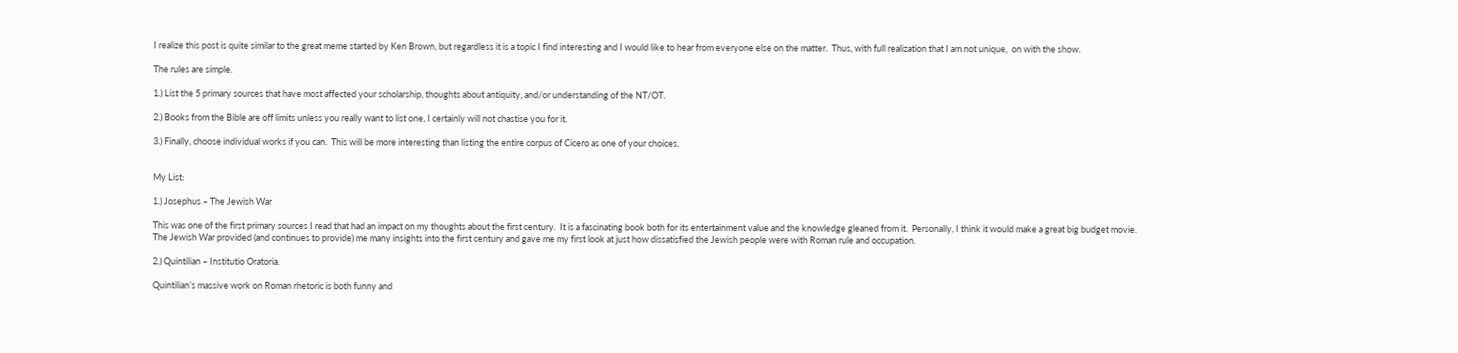I realize this post is quite similar to the great meme started by Ken Brown, but regardless it is a topic I find interesting and I would like to hear from everyone else on the matter.  Thus, with full realization that I am not unique,  on with the show.

The rules are simple.

1.) List the 5 primary sources that have most affected your scholarship, thoughts about antiquity, and/or understanding of the NT/OT.

2.) Books from the Bible are off limits unless you really want to list one, I certainly will not chastise you for it.

3.) Finally, choose individual works if you can.  This will be more interesting than listing the entire corpus of Cicero as one of your choices.


My List:

1.) Josephus – The Jewish War

This was one of the first primary sources I read that had an impact on my thoughts about the first century.  It is a fascinating book both for its entertainment value and the knowledge gleaned from it.  Personally, I think it would make a great big budget movie.  The Jewish War provided (and continues to provide) me many insights into the first century and gave me my first look at just how dissatisfied the Jewish people were with Roman rule and occupation.

2.) Quintilian – Institutio Oratoria.

Quintilian’s massive work on Roman rhetoric is both funny and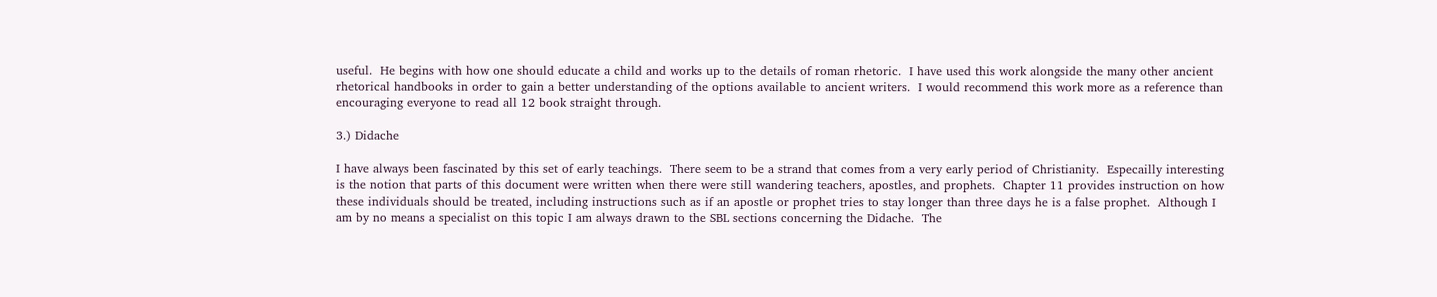useful.  He begins with how one should educate a child and works up to the details of roman rhetoric.  I have used this work alongside the many other ancient rhetorical handbooks in order to gain a better understanding of the options available to ancient writers.  I would recommend this work more as a reference than encouraging everyone to read all 12 book straight through.

3.) Didache

I have always been fascinated by this set of early teachings.  There seem to be a strand that comes from a very early period of Christianity.  Especailly interesting is the notion that parts of this document were written when there were still wandering teachers, apostles, and prophets.  Chapter 11 provides instruction on how these individuals should be treated, including instructions such as if an apostle or prophet tries to stay longer than three days he is a false prophet.  Although I am by no means a specialist on this topic I am always drawn to the SBL sections concerning the Didache.  The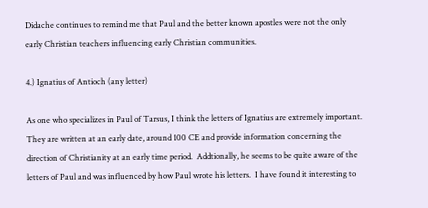Didache continues to remind me that Paul and the better known apostles were not the only early Christian teachers influencing early Christian communities.

4.) Ignatius of Antioch (any letter)

As one who specializes in Paul of Tarsus, I think the letters of Ignatius are extremely important.  They are written at an early date, around 100 CE and provide information concerning the direction of Christianity at an early time period.  Addtionally, he seems to be quite aware of the letters of Paul and was influenced by how Paul wrote his letters.  I have found it interesting to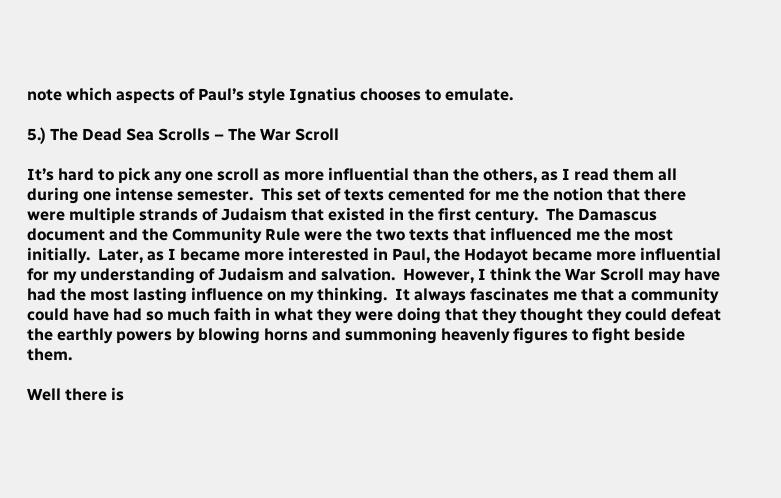note which aspects of Paul’s style Ignatius chooses to emulate.

5.) The Dead Sea Scrolls – The War Scroll

It’s hard to pick any one scroll as more influential than the others, as I read them all during one intense semester.  This set of texts cemented for me the notion that there were multiple strands of Judaism that existed in the first century.  The Damascus document and the Community Rule were the two texts that influenced me the most initially.  Later, as I became more interested in Paul, the Hodayot became more influential for my understanding of Judaism and salvation.  However, I think the War Scroll may have had the most lasting influence on my thinking.  It always fascinates me that a community could have had so much faith in what they were doing that they thought they could defeat the earthly powers by blowing horns and summoning heavenly figures to fight beside them.

Well there is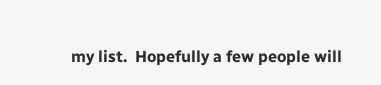my list.  Hopefully a few people will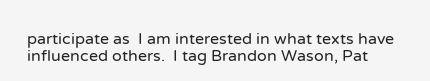participate as  I am interested in what texts have influenced others.  I tag Brandon Wason, Pat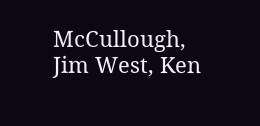McCullough, Jim West, Ken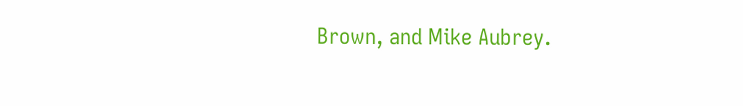Brown, and Mike Aubrey.